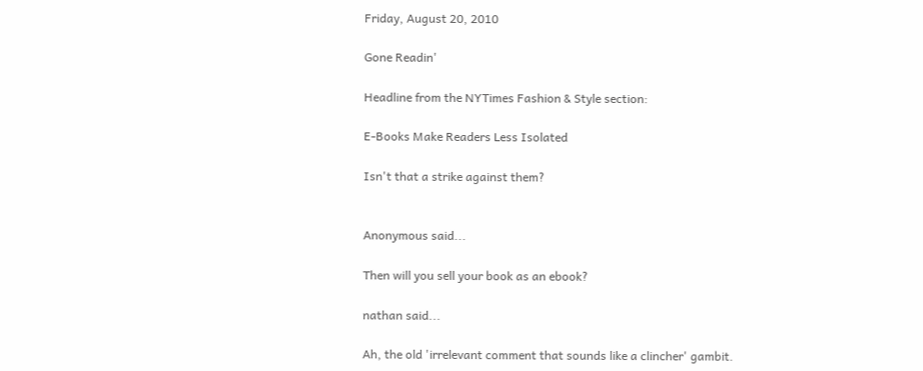Friday, August 20, 2010

Gone Readin'

Headline from the NYTimes Fashion & Style section:

E-Books Make Readers Less Isolated

Isn't that a strike against them?


Anonymous said...

Then will you sell your book as an ebook?

nathan said...

Ah, the old 'irrelevant comment that sounds like a clincher' gambit.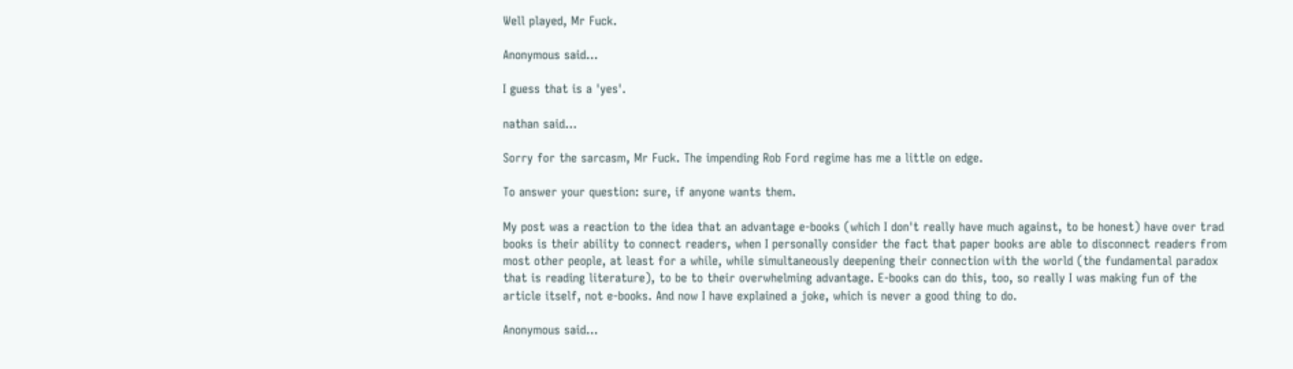Well played, Mr Fuck.

Anonymous said...

I guess that is a 'yes'.

nathan said...

Sorry for the sarcasm, Mr Fuck. The impending Rob Ford regime has me a little on edge.

To answer your question: sure, if anyone wants them.

My post was a reaction to the idea that an advantage e-books (which I don't really have much against, to be honest) have over trad books is their ability to connect readers, when I personally consider the fact that paper books are able to disconnect readers from most other people, at least for a while, while simultaneously deepening their connection with the world (the fundamental paradox that is reading literature), to be to their overwhelming advantage. E-books can do this, too, so really I was making fun of the article itself, not e-books. And now I have explained a joke, which is never a good thing to do.

Anonymous said...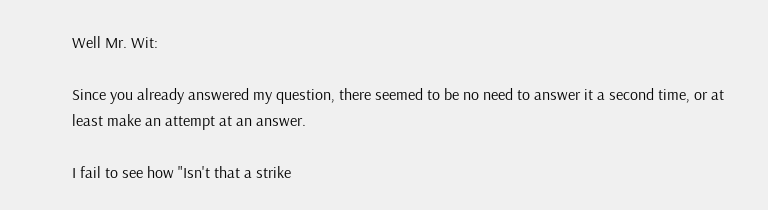Well Mr. Wit:

Since you already answered my question, there seemed to be no need to answer it a second time, or at least make an attempt at an answer.

I fail to see how "Isn't that a strike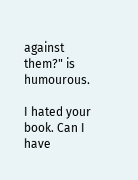against them?" is humourous.

I hated your book. Can I have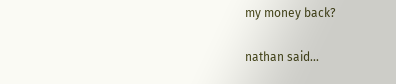my money back?

nathan said...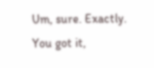Um, sure. Exactly. You got it,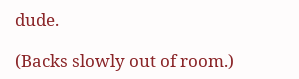dude.

(Backs slowly out of room.)